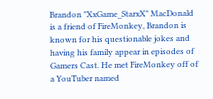Brandon "XxGame_StarxX" MacDonald is a friend of FireMonkey, Brandon is known for his questionable jokes and having his family appear in episodes of Gamers Cast. He met FireMonkey off of a YouTuber named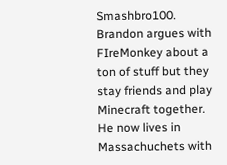Smashbro100. Brandon argues with FIreMonkey about a ton of stuff but they stay friends and play Minecraft together. He now lives in Massachuchets with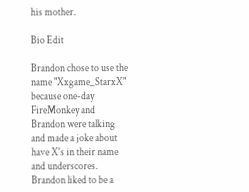his mother.

Bio Edit

Brandon chose to use the name "Xxgame_StarxX" because one-day FireMonkey and Brandon were talking and made a joke about have X's in their name and underscores. Brandon liked to be a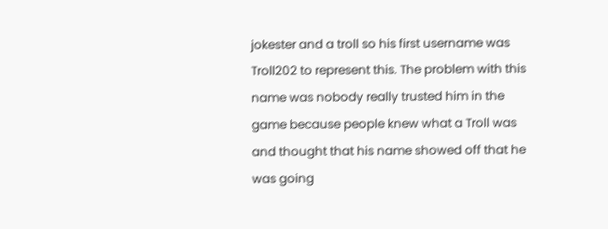jokester and a troll so his first username was Troll202 to represent this. The problem with this name was nobody really trusted him in the game because people knew what a Troll was and thought that his name showed off that he was going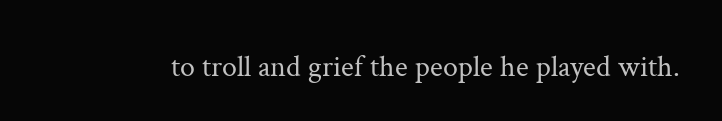to troll and grief the people he played with.